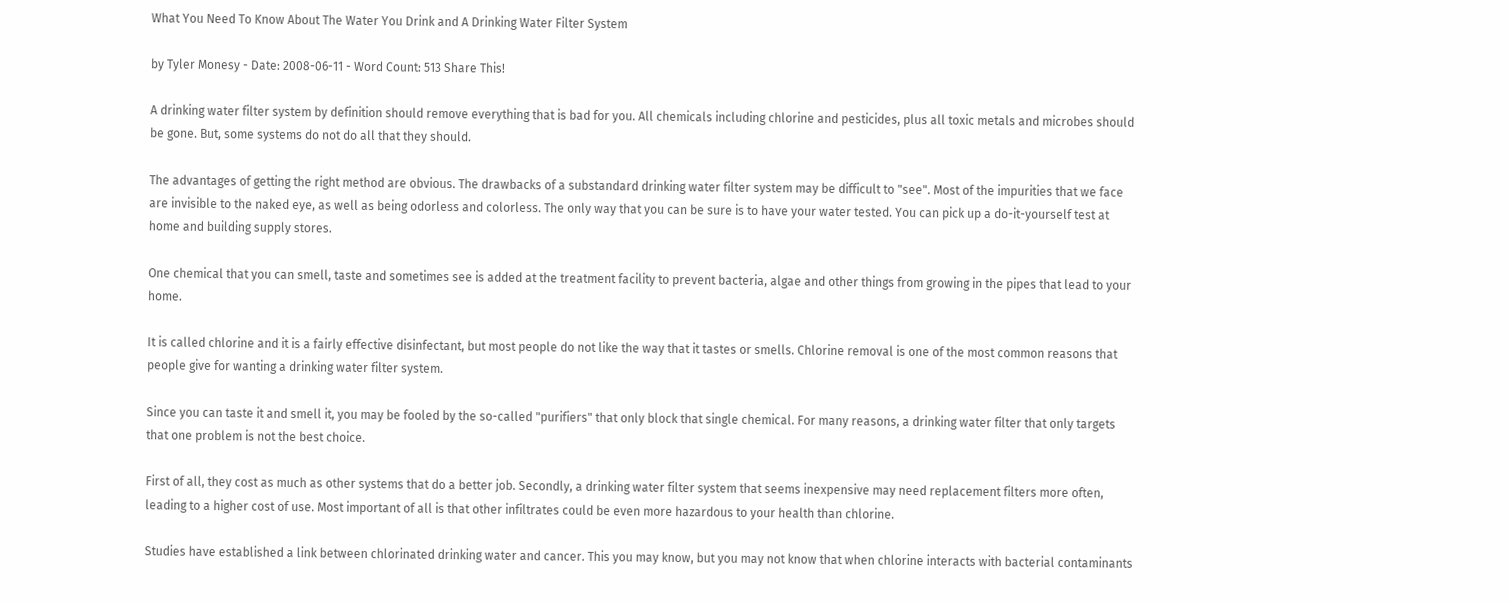What You Need To Know About The Water You Drink and A Drinking Water Filter System

by Tyler Monesy - Date: 2008-06-11 - Word Count: 513 Share This!

A drinking water filter system by definition should remove everything that is bad for you. All chemicals including chlorine and pesticides, plus all toxic metals and microbes should be gone. But, some systems do not do all that they should.

The advantages of getting the right method are obvious. The drawbacks of a substandard drinking water filter system may be difficult to "see". Most of the impurities that we face are invisible to the naked eye, as well as being odorless and colorless. The only way that you can be sure is to have your water tested. You can pick up a do-it-yourself test at home and building supply stores.

One chemical that you can smell, taste and sometimes see is added at the treatment facility to prevent bacteria, algae and other things from growing in the pipes that lead to your home.

It is called chlorine and it is a fairly effective disinfectant, but most people do not like the way that it tastes or smells. Chlorine removal is one of the most common reasons that people give for wanting a drinking water filter system.

Since you can taste it and smell it, you may be fooled by the so-called "purifiers" that only block that single chemical. For many reasons, a drinking water filter that only targets that one problem is not the best choice.

First of all, they cost as much as other systems that do a better job. Secondly, a drinking water filter system that seems inexpensive may need replacement filters more often, leading to a higher cost of use. Most important of all is that other infiltrates could be even more hazardous to your health than chlorine.

Studies have established a link between chlorinated drinking water and cancer. This you may know, but you may not know that when chlorine interacts with bacterial contaminants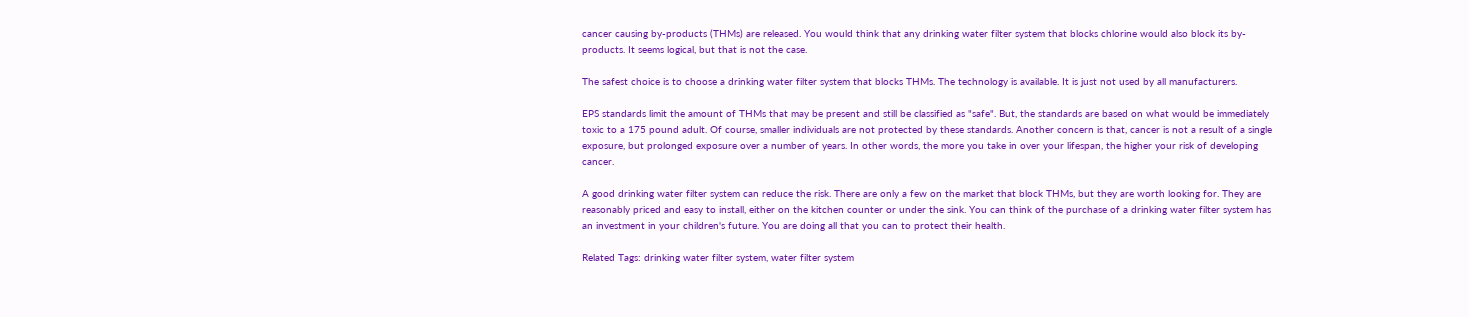cancer causing by-products (THMs) are released. You would think that any drinking water filter system that blocks chlorine would also block its by-products. It seems logical, but that is not the case.

The safest choice is to choose a drinking water filter system that blocks THMs. The technology is available. It is just not used by all manufacturers.

EPS standards limit the amount of THMs that may be present and still be classified as "safe". But, the standards are based on what would be immediately toxic to a 175 pound adult. Of course, smaller individuals are not protected by these standards. Another concern is that, cancer is not a result of a single exposure, but prolonged exposure over a number of years. In other words, the more you take in over your lifespan, the higher your risk of developing cancer.

A good drinking water filter system can reduce the risk. There are only a few on the market that block THMs, but they are worth looking for. They are reasonably priced and easy to install, either on the kitchen counter or under the sink. You can think of the purchase of a drinking water filter system has an investment in your children's future. You are doing all that you can to protect their health.

Related Tags: drinking water filter system, water filter system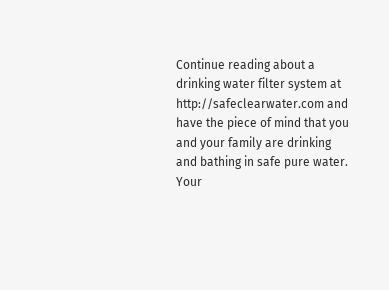Continue reading about a drinking water filter system at http://safeclearwater.com and have the piece of mind that you and your family are drinking and bathing in safe pure water. Your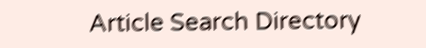Article Search Directory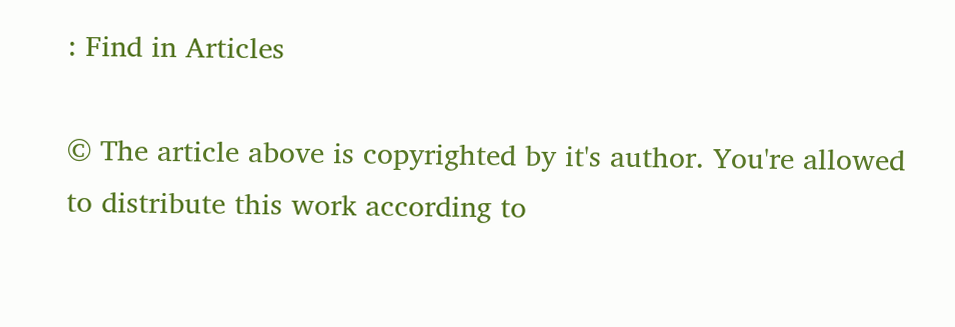: Find in Articles

© The article above is copyrighted by it's author. You're allowed to distribute this work according to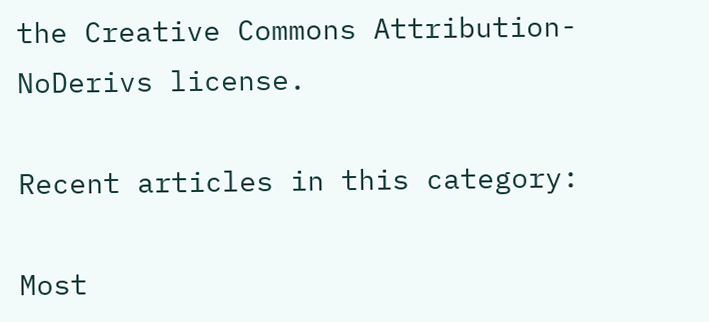the Creative Commons Attribution-NoDerivs license.

Recent articles in this category:

Most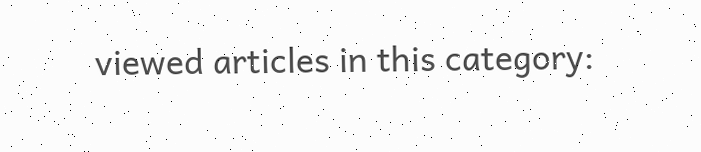viewed articles in this category: